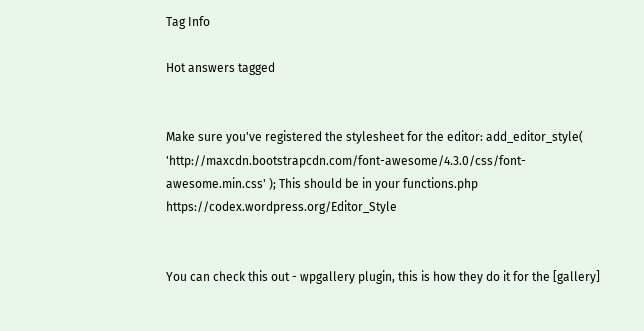Tag Info

Hot answers tagged


Make sure you've registered the stylesheet for the editor: add_editor_style( 'http://maxcdn.bootstrapcdn.com/font-awesome/4.3.0/css/font-awesome.min.css' ); This should be in your functions.php https://codex.wordpress.org/Editor_Style


You can check this out - wpgallery plugin, this is how they do it for the [gallery]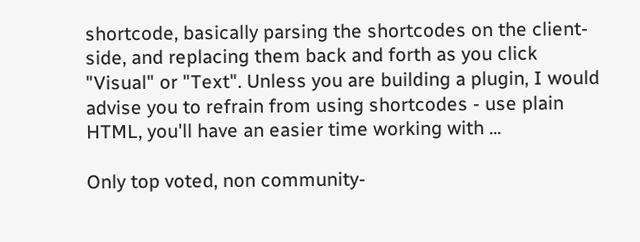shortcode, basically parsing the shortcodes on the client-side, and replacing them back and forth as you click "Visual" or "Text". Unless you are building a plugin, I would advise you to refrain from using shortcodes - use plain HTML, you'll have an easier time working with ...

Only top voted, non community-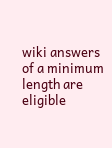wiki answers of a minimum length are eligible